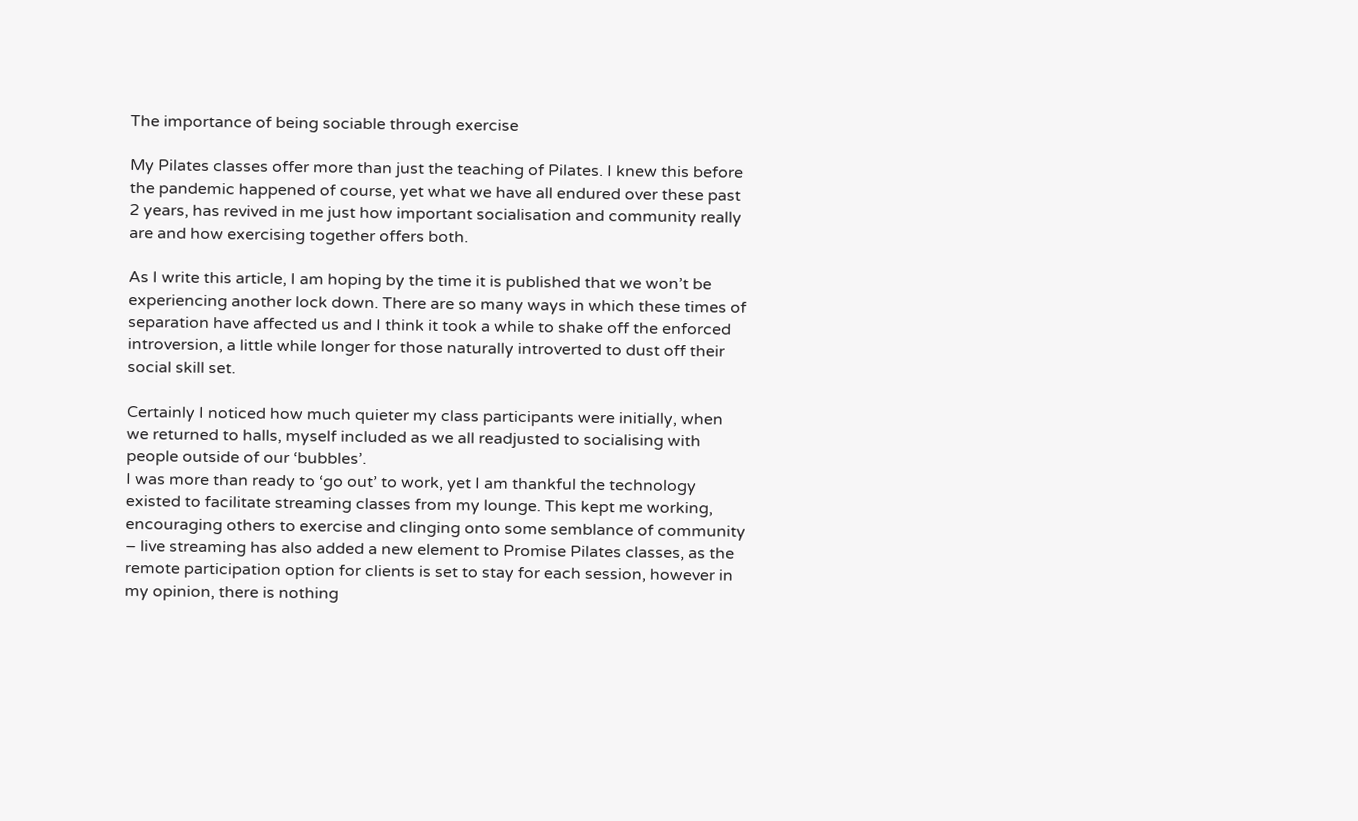The importance of being sociable through exercise

My Pilates classes offer more than just the teaching of Pilates. I knew this before the pandemic happened of course, yet what we have all endured over these past 2 years, has revived in me just how important socialisation and community really are and how exercising together offers both.

As I write this article, I am hoping by the time it is published that we won’t be experiencing another lock down. There are so many ways in which these times of separation have affected us and I think it took a while to shake off the enforced introversion, a little while longer for those naturally introverted to dust off their social skill set.

Certainly I noticed how much quieter my class participants were initially, when we returned to halls, myself included as we all readjusted to socialising with people outside of our ‘bubbles’.
I was more than ready to ‘go out’ to work, yet I am thankful the technology existed to facilitate streaming classes from my lounge. This kept me working, encouraging others to exercise and clinging onto some semblance of community – live streaming has also added a new element to Promise Pilates classes, as the remote participation option for clients is set to stay for each session, however in my opinion, there is nothing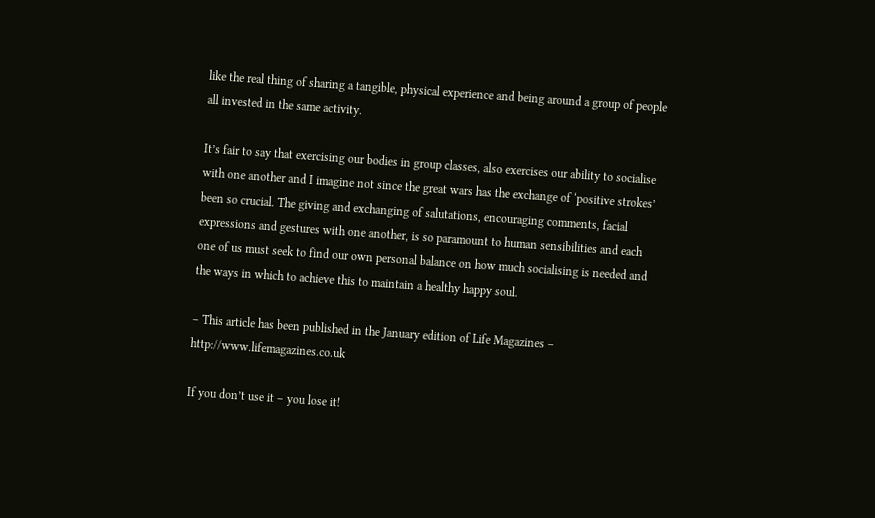like the real thing of sharing a tangible, physical experience and being around a group of people all invested in the same activity.

It’s fair to say that exercising our bodies in group classes, also exercises our ability to socialise with one another and I imagine not since the great wars has the exchange of ‘positive strokes’ been so crucial. The giving and exchanging of salutations, encouraging comments, facial expressions and gestures with one another, is so paramount to human sensibilities and each one of us must seek to find our own personal balance on how much socialising is needed and the ways in which to achieve this to maintain a healthy happy soul.

– This article has been published in the January edition of Life Magazines – http://www.lifemagazines.co.uk

If you don’t use it – you lose it!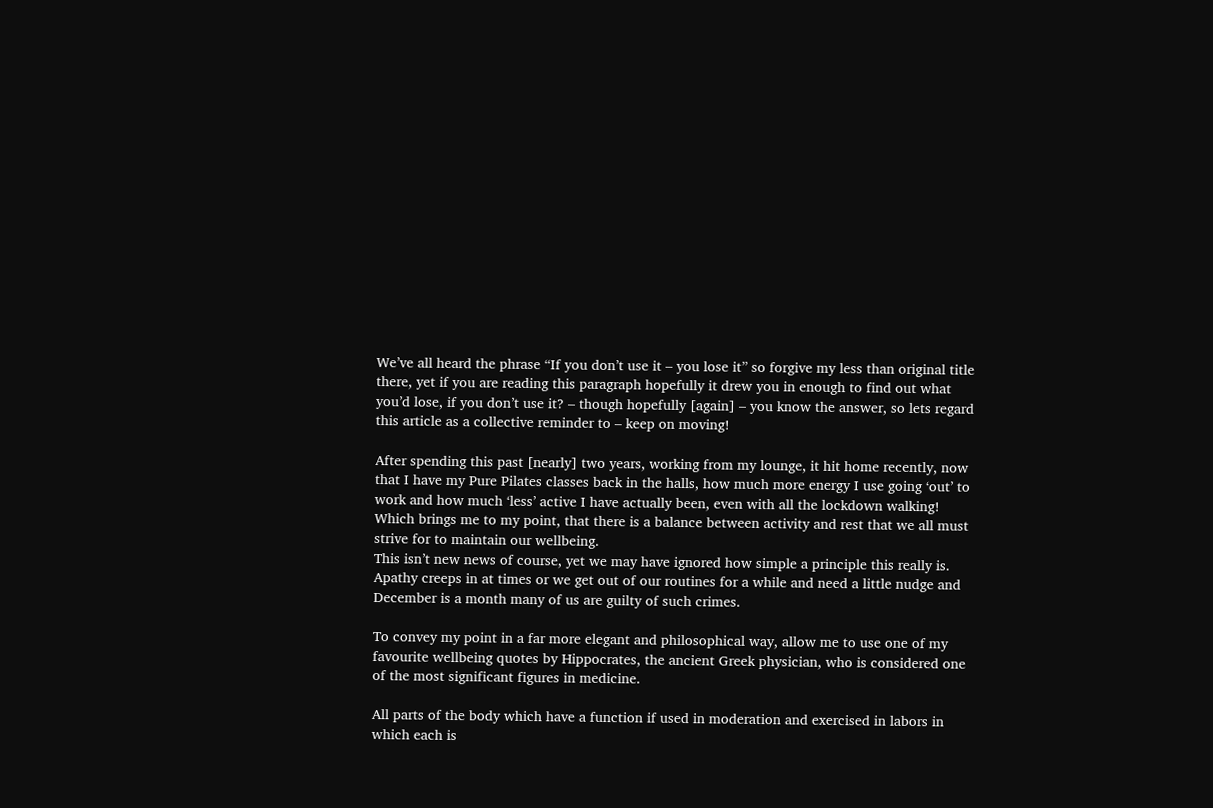We’ve all heard the phrase “If you don’t use it – you lose it” so forgive my less than original title there, yet if you are reading this paragraph hopefully it drew you in enough to find out what you’d lose, if you don’t use it? – though hopefully [again] – you know the answer, so lets regard this article as a collective reminder to – keep on moving!

After spending this past [nearly] two years, working from my lounge, it hit home recently, now that I have my Pure Pilates classes back in the halls, how much more energy I use going ‘out’ to work and how much ‘less’ active I have actually been, even with all the lockdown walking!
Which brings me to my point, that there is a balance between activity and rest that we all must strive for to maintain our wellbeing.
This isn’t new news of course, yet we may have ignored how simple a principle this really is.
Apathy creeps in at times or we get out of our routines for a while and need a little nudge and December is a month many of us are guilty of such crimes.

To convey my point in a far more elegant and philosophical way, allow me to use one of my favourite wellbeing quotes by Hippocrates, the ancient Greek physician, who is considered one of the most significant figures in medicine.

All parts of the body which have a function if used in moderation and exercised in labors in which each is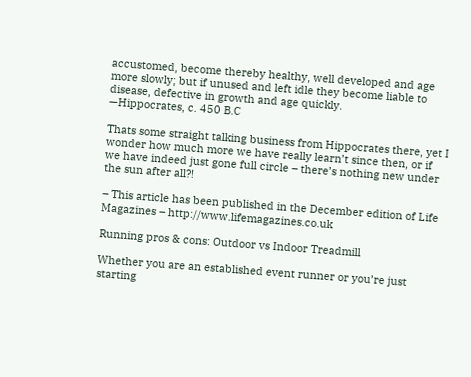accustomed, become thereby healthy, well developed and age more slowly; but if unused and left idle they become liable to disease, defective in growth and age quickly.
—Hippocrates, c. 450 B.C

Thats some straight talking business from Hippocrates there, yet I wonder how much more we have really learn’t since then, or if we have indeed just gone full circle – there’s nothing new under the sun after all?!

– This article has been published in the December edition of Life Magazines – http://www.lifemagazines.co.uk

Running pros & cons: Outdoor vs Indoor Treadmill

Whether you are an established event runner or you’re just starting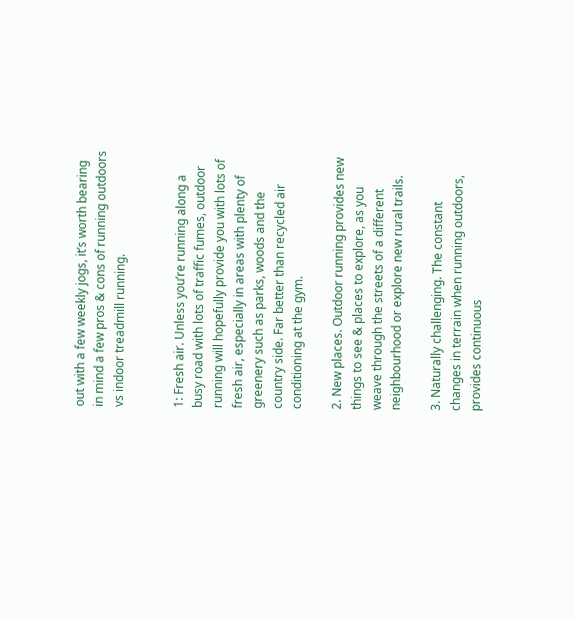out with a few weekly jogs, it’s worth bearing in mind a few pros & cons of running outdoors vs indoor treadmill running.


1: Fresh air. Unless you’re running along a busy road with lots of traffic fumes, outdoor running will hopefully provide you with lots of fresh air, especially in areas with plenty of greenery such as parks, woods and the country side. Far better than recycled air conditioning at the gym.

2. New places. Outdoor running provides new things to see & places to explore, as you weave through the streets of a different neighbourhood or explore new rural trails.

3. Naturally challenging. The constant changes in terrain when running outdoors, provides continuous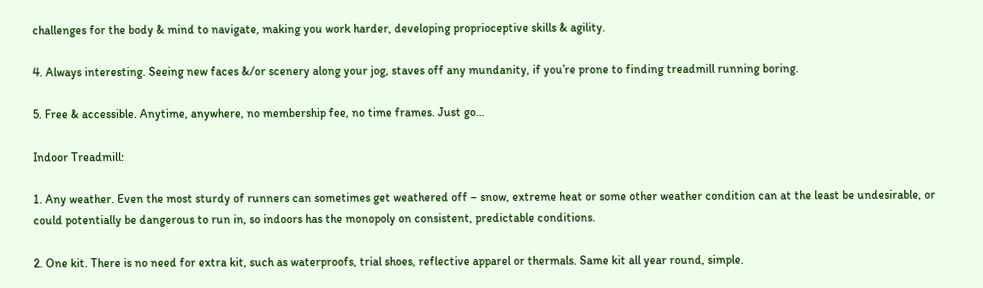challenges for the body & mind to navigate, making you work harder, developing proprioceptive skills & agility.

4. Always interesting. Seeing new faces &/or scenery along your jog, staves off any mundanity, if you’re prone to finding treadmill running boring.

5. Free & accessible. Anytime, anywhere, no membership fee, no time frames. Just go…

Indoor Treadmill:

1. Any weather. Even the most sturdy of runners can sometimes get weathered off – snow, extreme heat or some other weather condition can at the least be undesirable, or could potentially be dangerous to run in, so indoors has the monopoly on consistent, predictable conditions.

2. One kit. There is no need for extra kit, such as waterproofs, trial shoes, reflective apparel or thermals. Same kit all year round, simple.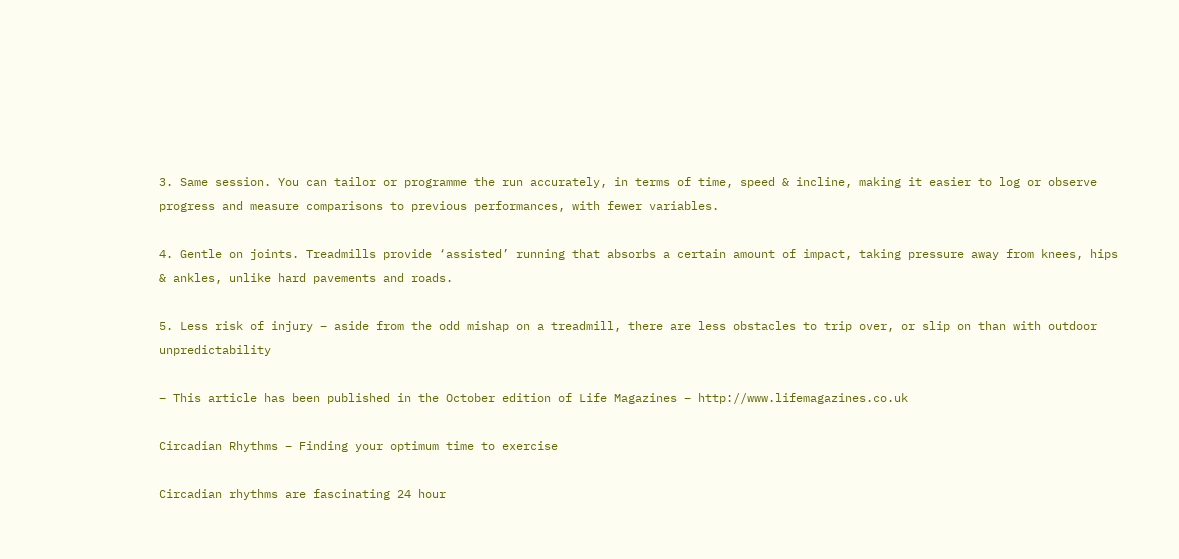3. Same session. You can tailor or programme the run accurately, in terms of time, speed & incline, making it easier to log or observe progress and measure comparisons to previous performances, with fewer variables.

4. Gentle on joints. Treadmills provide ‘assisted’ running that absorbs a certain amount of impact, taking pressure away from knees, hips & ankles, unlike hard pavements and roads.

5. Less risk of injury – aside from the odd mishap on a treadmill, there are less obstacles to trip over, or slip on than with outdoor unpredictability

– This article has been published in the October edition of Life Magazines – http://www.lifemagazines.co.uk

Circadian Rhythms – Finding your optimum time to exercise

Circadian rhythms are fascinating 24 hour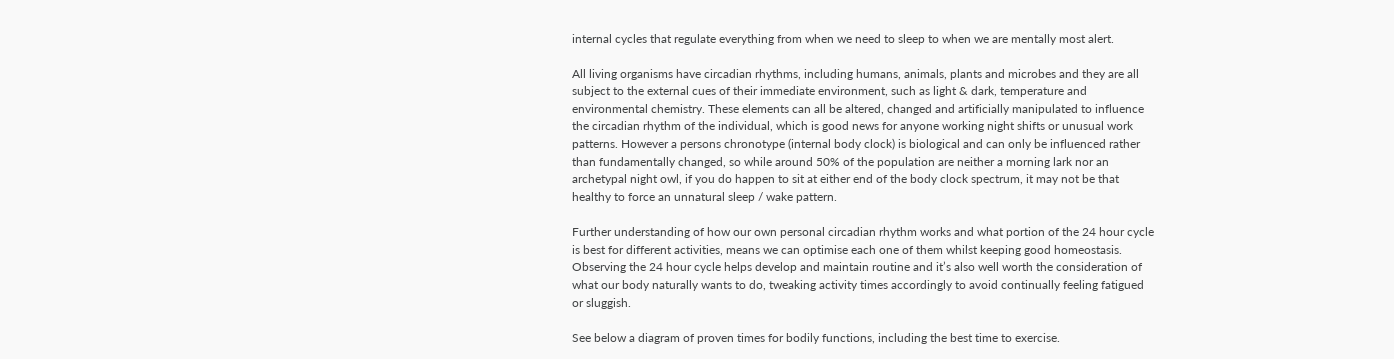internal cycles that regulate everything from when we need to sleep to when we are mentally most alert.

All living organisms have circadian rhythms, including humans, animals, plants and microbes and they are all subject to the external cues of their immediate environment, such as light & dark, temperature and environmental chemistry. These elements can all be altered, changed and artificially manipulated to influence the circadian rhythm of the individual, which is good news for anyone working night shifts or unusual work patterns. However a persons chronotype (internal body clock) is biological and can only be influenced rather than fundamentally changed, so while around 50% of the population are neither a morning lark nor an archetypal night owl, if you do happen to sit at either end of the body clock spectrum, it may not be that healthy to force an unnatural sleep / wake pattern.

Further understanding of how our own personal circadian rhythm works and what portion of the 24 hour cycle is best for different activities, means we can optimise each one of them whilst keeping good homeostasis.
Observing the 24 hour cycle helps develop and maintain routine and it’s also well worth the consideration of what our body naturally wants to do, tweaking activity times accordingly to avoid continually feeling fatigued or sluggish.

See below a diagram of proven times for bodily functions, including the best time to exercise.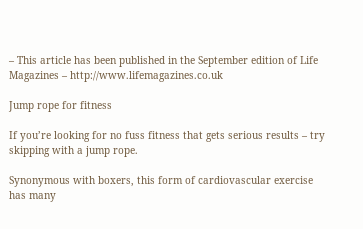– This article has been published in the September edition of Life Magazines – http://www.lifemagazines.co.uk

Jump rope for fitness

If you’re looking for no fuss fitness that gets serious results – try skipping with a jump rope.

Synonymous with boxers, this form of cardiovascular exercise has many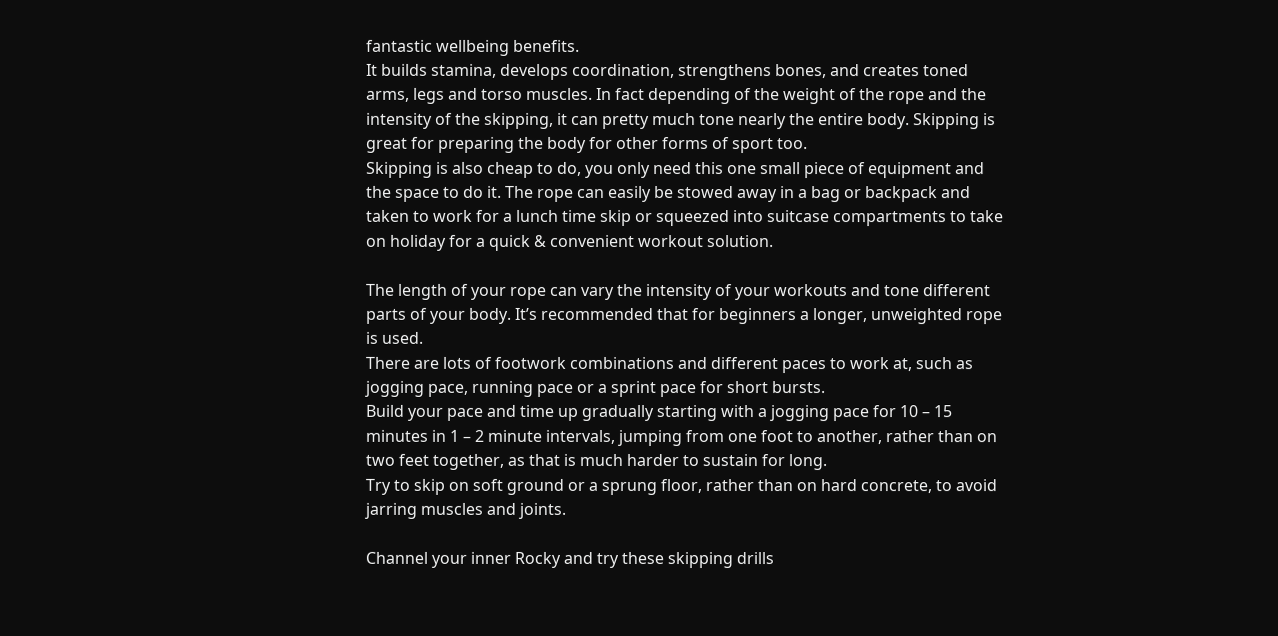fantastic wellbeing benefits.
It builds stamina, develops coordination, strengthens bones, and creates toned arms, legs and torso muscles. In fact depending of the weight of the rope and the intensity of the skipping, it can pretty much tone nearly the entire body. Skipping is great for preparing the body for other forms of sport too.
Skipping is also cheap to do, you only need this one small piece of equipment and the space to do it. The rope can easily be stowed away in a bag or backpack and taken to work for a lunch time skip or squeezed into suitcase compartments to take on holiday for a quick & convenient workout solution.

The length of your rope can vary the intensity of your workouts and tone different parts of your body. It’s recommended that for beginners a longer, unweighted rope is used.
There are lots of footwork combinations and different paces to work at, such as jogging pace, running pace or a sprint pace for short bursts.
Build your pace and time up gradually starting with a jogging pace for 10 – 15 minutes in 1 – 2 minute intervals, jumping from one foot to another, rather than on two feet together, as that is much harder to sustain for long.
Try to skip on soft ground or a sprung floor, rather than on hard concrete, to avoid jarring muscles and joints.

Channel your inner Rocky and try these skipping drills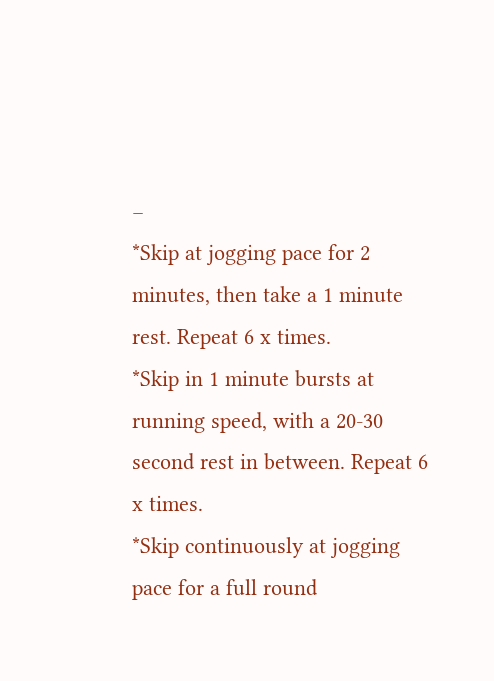–
*Skip at jogging pace for 2 minutes, then take a 1 minute rest. Repeat 6 x times.
*Skip in 1 minute bursts at running speed, with a 20-30 second rest in between. Repeat 6 x times.
*Skip continuously at jogging pace for a full round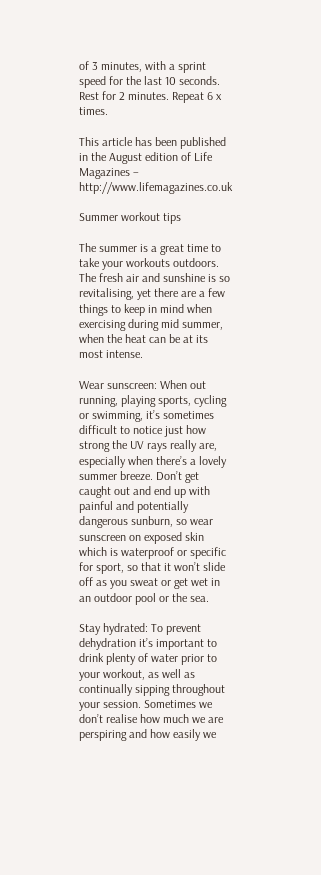of 3 minutes, with a sprint speed for the last 10 seconds. Rest for 2 minutes. Repeat 6 x times.

This article has been published in the August edition of Life Magazines – http://www.lifemagazines.co.uk

Summer workout tips

The summer is a great time to take your workouts outdoors. The fresh air and sunshine is so revitalising, yet there are a few things to keep in mind when exercising during mid summer, when the heat can be at its most intense.

Wear sunscreen: When out running, playing sports, cycling or swimming, it’s sometimes difficult to notice just how strong the UV rays really are, especially when there’s a lovely summer breeze. Don’t get caught out and end up with painful and potentially dangerous sunburn, so wear sunscreen on exposed skin which is waterproof or specific for sport, so that it won’t slide off as you sweat or get wet in an outdoor pool or the sea.

Stay hydrated: To prevent dehydration it’s important to drink plenty of water prior to your workout, as well as continually sipping throughout your session. Sometimes we don’t realise how much we are perspiring and how easily we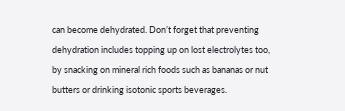can become dehydrated. Don’t forget that preventing dehydration includes topping up on lost electrolytes too, by snacking on mineral rich foods such as bananas or nut butters or drinking isotonic sports beverages.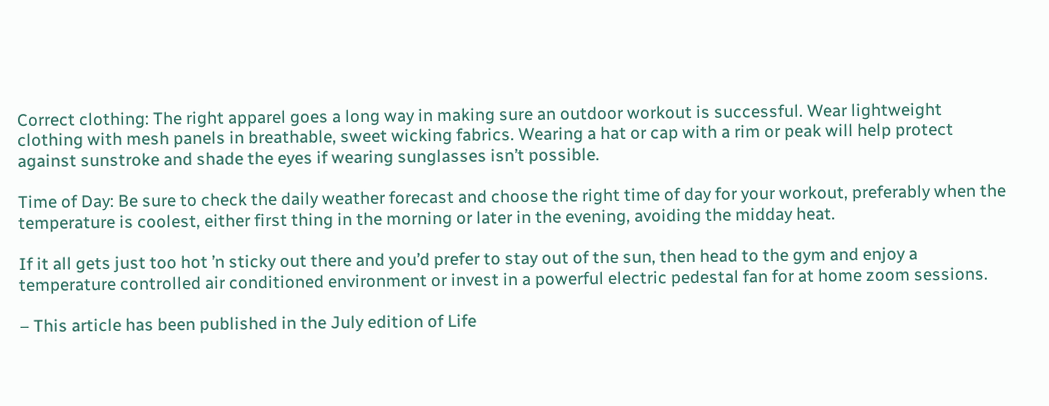Correct clothing: The right apparel goes a long way in making sure an outdoor workout is successful. Wear lightweight clothing with mesh panels in breathable, sweet wicking fabrics. Wearing a hat or cap with a rim or peak will help protect against sunstroke and shade the eyes if wearing sunglasses isn’t possible.

Time of Day: Be sure to check the daily weather forecast and choose the right time of day for your workout, preferably when the temperature is coolest, either first thing in the morning or later in the evening, avoiding the midday heat.

If it all gets just too hot ’n sticky out there and you’d prefer to stay out of the sun, then head to the gym and enjoy a temperature controlled air conditioned environment or invest in a powerful electric pedestal fan for at home zoom sessions.

– This article has been published in the July edition of Life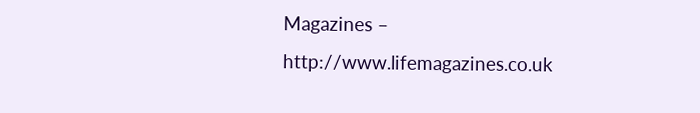Magazines – http://www.lifemagazines.co.uk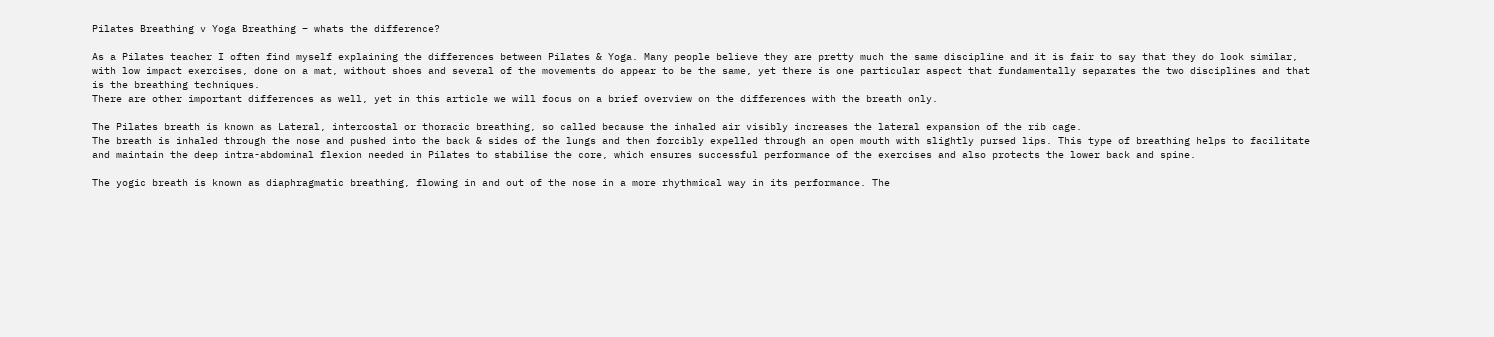Pilates Breathing v Yoga Breathing – whats the difference?

As a Pilates teacher I often find myself explaining the differences between Pilates & Yoga. Many people believe they are pretty much the same discipline and it is fair to say that they do look similar, with low impact exercises, done on a mat, without shoes and several of the movements do appear to be the same, yet there is one particular aspect that fundamentally separates the two disciplines and that is the breathing techniques.
There are other important differences as well, yet in this article we will focus on a brief overview on the differences with the breath only.

The Pilates breath is known as Lateral, intercostal or thoracic breathing, so called because the inhaled air visibly increases the lateral expansion of the rib cage.
The breath is inhaled through the nose and pushed into the back & sides of the lungs and then forcibly expelled through an open mouth with slightly pursed lips. This type of breathing helps to facilitate and maintain the deep intra-abdominal flexion needed in Pilates to stabilise the core, which ensures successful performance of the exercises and also protects the lower back and spine.

The yogic breath is known as diaphragmatic breathing, flowing in and out of the nose in a more rhythmical way in its performance. The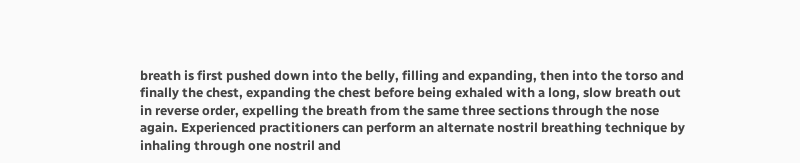breath is first pushed down into the belly, filling and expanding, then into the torso and finally the chest, expanding the chest before being exhaled with a long, slow breath out in reverse order, expelling the breath from the same three sections through the nose again. Experienced practitioners can perform an alternate nostril breathing technique by inhaling through one nostril and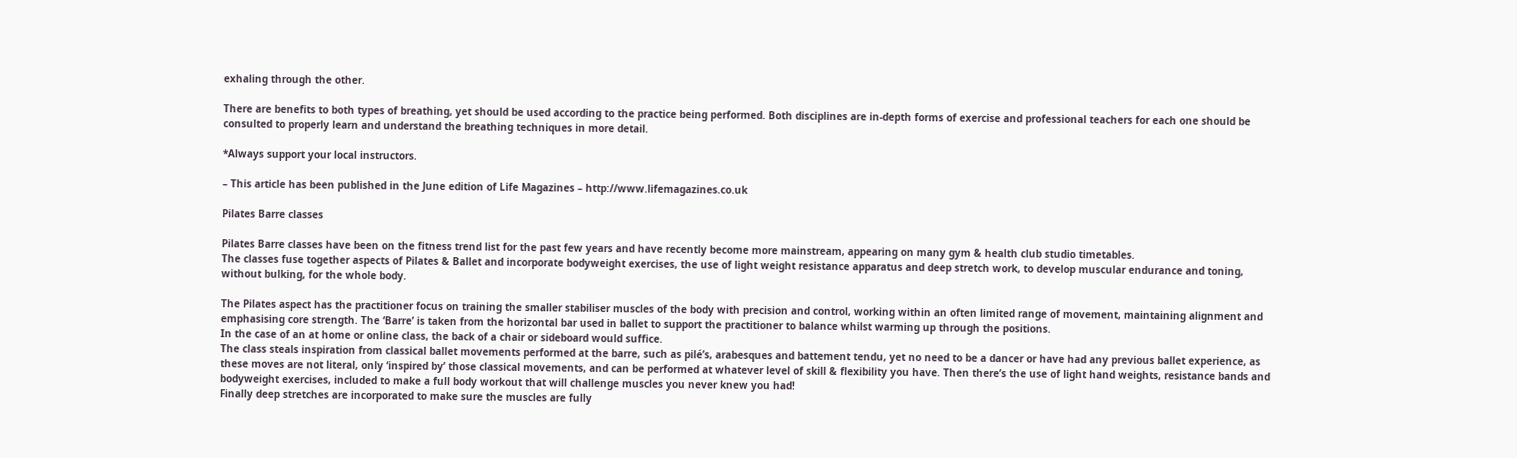exhaling through the other.

There are benefits to both types of breathing, yet should be used according to the practice being performed. Both disciplines are in-depth forms of exercise and professional teachers for each one should be consulted to properly learn and understand the breathing techniques in more detail.

*Always support your local instructors.

– This article has been published in the June edition of Life Magazines – http://www.lifemagazines.co.uk

Pilates Barre classes

Pilates Barre classes have been on the fitness trend list for the past few years and have recently become more mainstream, appearing on many gym & health club studio timetables.
The classes fuse together aspects of Pilates & Ballet and incorporate bodyweight exercises, the use of light weight resistance apparatus and deep stretch work, to develop muscular endurance and toning, without bulking, for the whole body.

The Pilates aspect has the practitioner focus on training the smaller stabiliser muscles of the body with precision and control, working within an often limited range of movement, maintaining alignment and emphasising core strength. The ‘Barre’ is taken from the horizontal bar used in ballet to support the practitioner to balance whilst warming up through the positions.
In the case of an at home or online class, the back of a chair or sideboard would suffice.
The class steals inspiration from classical ballet movements performed at the barre, such as pilé’s, arabesques and battement tendu, yet no need to be a dancer or have had any previous ballet experience, as these moves are not literal, only ‘inspired by’ those classical movements, and can be performed at whatever level of skill & flexibility you have. Then there’s the use of light hand weights, resistance bands and bodyweight exercises, included to make a full body workout that will challenge muscles you never knew you had!
Finally deep stretches are incorporated to make sure the muscles are fully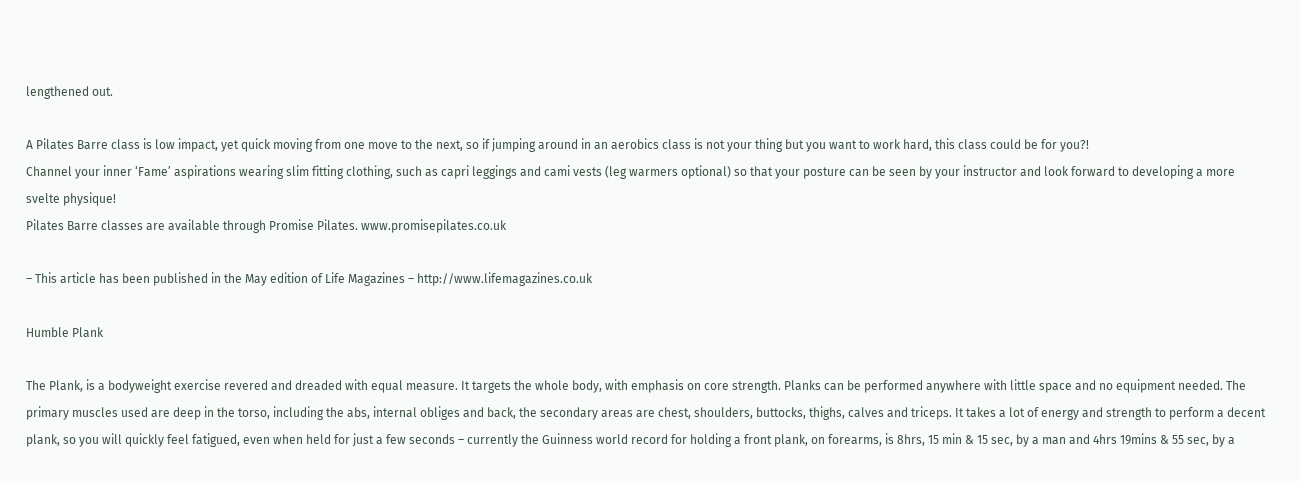lengthened out.

A Pilates Barre class is low impact, yet quick moving from one move to the next, so if jumping around in an aerobics class is not your thing but you want to work hard, this class could be for you?!
Channel your inner ‘Fame’ aspirations wearing slim fitting clothing, such as capri leggings and cami vests (leg warmers optional) so that your posture can be seen by your instructor and look forward to developing a more svelte physique!
Pilates Barre classes are available through Promise Pilates. www.promisepilates.co.uk

– This article has been published in the May edition of Life Magazines – http://www.lifemagazines.co.uk

Humble Plank

The Plank, is a bodyweight exercise revered and dreaded with equal measure. It targets the whole body, with emphasis on core strength. Planks can be performed anywhere with little space and no equipment needed. The primary muscles used are deep in the torso, including the abs, internal obliges and back, the secondary areas are chest, shoulders, buttocks, thighs, calves and triceps. It takes a lot of energy and strength to perform a decent plank, so you will quickly feel fatigued, even when held for just a few seconds – currently the Guinness world record for holding a front plank, on forearms, is 8hrs, 15 min & 15 sec, by a man and 4hrs 19mins & 55 sec, by a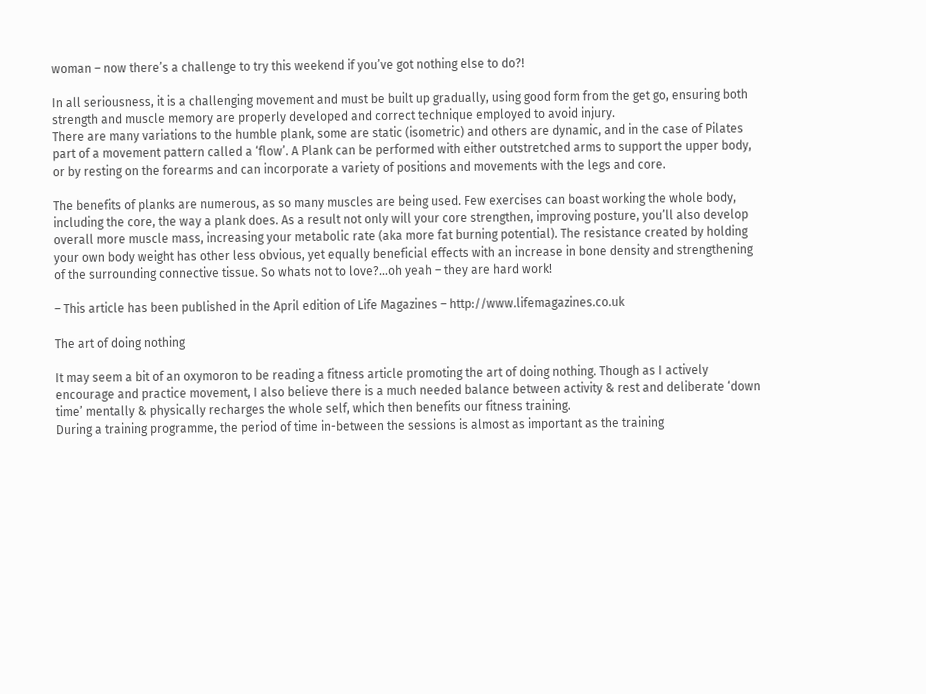woman – now there’s a challenge to try this weekend if you’ve got nothing else to do?!

In all seriousness, it is a challenging movement and must be built up gradually, using good form from the get go, ensuring both strength and muscle memory are properly developed and correct technique employed to avoid injury.
There are many variations to the humble plank, some are static (isometric) and others are dynamic, and in the case of Pilates part of a movement pattern called a ‘flow’. A Plank can be performed with either outstretched arms to support the upper body, or by resting on the forearms and can incorporate a variety of positions and movements with the legs and core.

The benefits of planks are numerous, as so many muscles are being used. Few exercises can boast working the whole body, including the core, the way a plank does. As a result not only will your core strengthen, improving posture, you’ll also develop overall more muscle mass, increasing your metabolic rate (aka more fat burning potential). The resistance created by holding your own body weight has other less obvious, yet equally beneficial effects with an increase in bone density and strengthening of the surrounding connective tissue. So whats not to love?…oh yeah – they are hard work!

– This article has been published in the April edition of Life Magazines – http://www.lifemagazines.co.uk

The art of doing nothing

It may seem a bit of an oxymoron to be reading a fitness article promoting the art of doing nothing. Though as I actively encourage and practice movement, I also believe there is a much needed balance between activity & rest and deliberate ‘down time’ mentally & physically recharges the whole self, which then benefits our fitness training.
During a training programme, the period of time in-between the sessions is almost as important as the training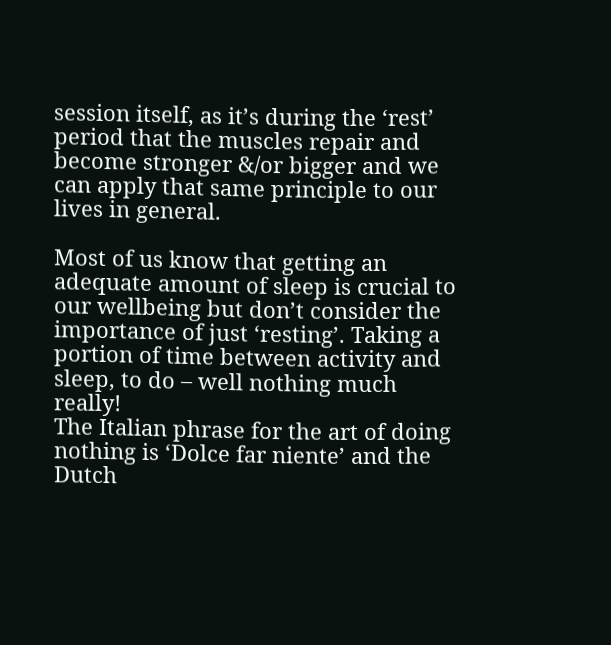session itself, as it’s during the ‘rest’ period that the muscles repair and become stronger &/or bigger and we can apply that same principle to our lives in general.

Most of us know that getting an adequate amount of sleep is crucial to our wellbeing but don’t consider the importance of just ‘resting’. Taking a portion of time between activity and sleep, to do – well nothing much really!
The Italian phrase for the art of doing nothing is ‘Dolce far niente’ and the Dutch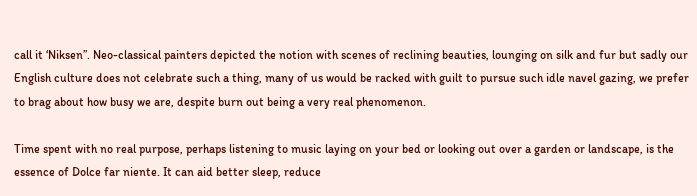call it ‘Niksen”. Neo-classical painters depicted the notion with scenes of reclining beauties, lounging on silk and fur but sadly our English culture does not celebrate such a thing, many of us would be racked with guilt to pursue such idle navel gazing, we prefer to brag about how busy we are, despite burn out being a very real phenomenon.

Time spent with no real purpose, perhaps listening to music laying on your bed or looking out over a garden or landscape, is the essence of Dolce far niente. It can aid better sleep, reduce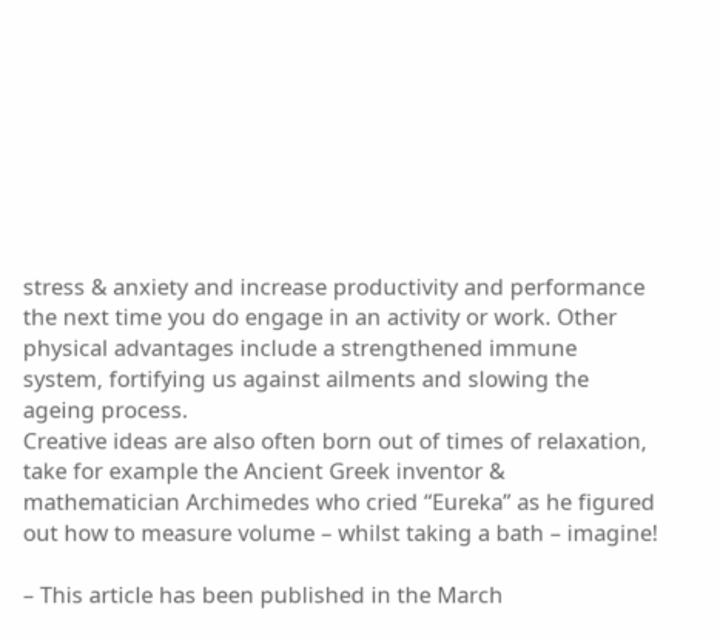stress & anxiety and increase productivity and performance the next time you do engage in an activity or work. Other physical advantages include a strengthened immune system, fortifying us against ailments and slowing the ageing process.
Creative ideas are also often born out of times of relaxation, take for example the Ancient Greek inventor & mathematician Archimedes who cried “Eureka” as he figured out how to measure volume – whilst taking a bath – imagine!

– This article has been published in the March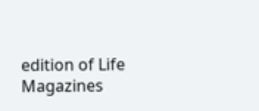edition of Life Magazines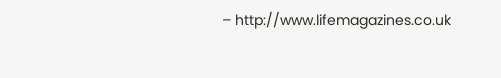– http://www.lifemagazines.co.uk